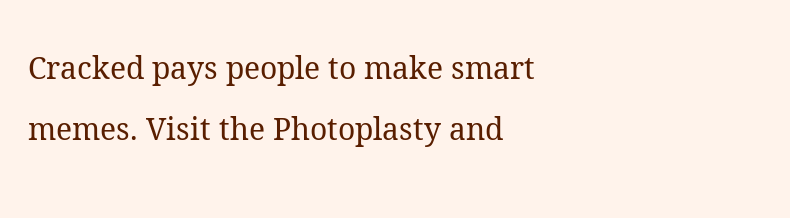Cracked pays people to make smart memes. Visit the Photoplasty and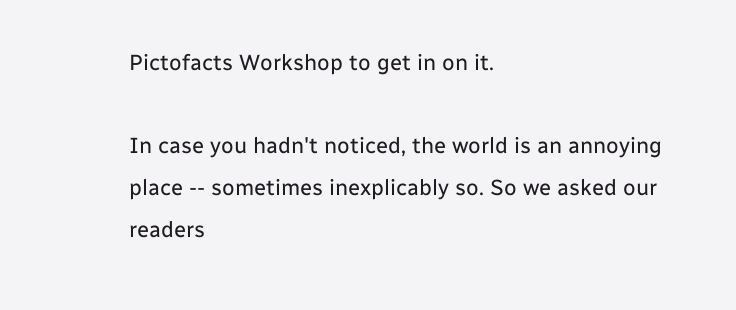Pictofacts Workshop to get in on it.

In case you hadn't noticed, the world is an annoying place -- sometimes inexplicably so. So we asked our readers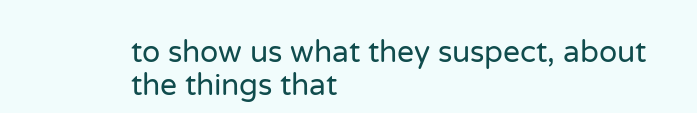to show us what they suspect, about the things that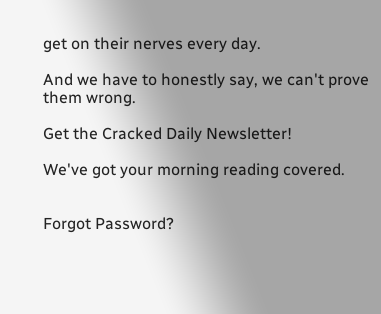get on their nerves every day.

And we have to honestly say, we can't prove them wrong.

Get the Cracked Daily Newsletter!

We've got your morning reading covered.


Forgot Password?